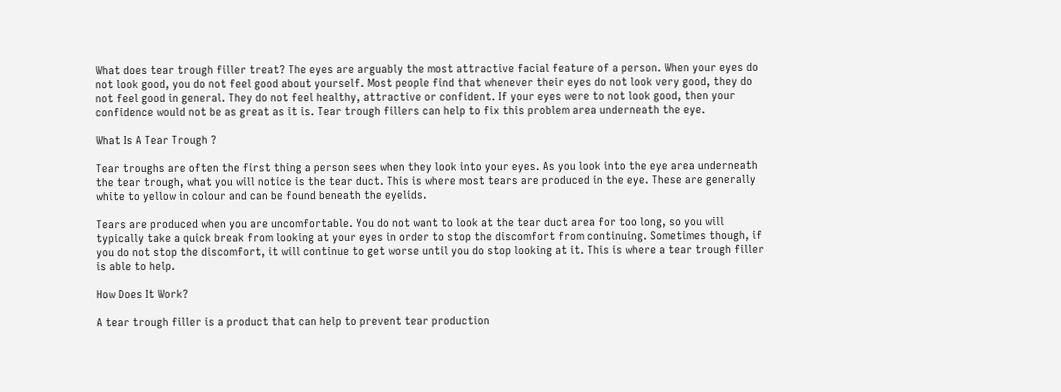What does tear trough filler treat? The eyes are arguably the most attractive facial feature of a person. When your eyes do not look good, you do not feel good about yourself. Most people find that whenever their eyes do not look very good, they do not feel good in general. They do not feel healthy, attractive or confident. If your eyes were to not look good, then your confidence would not be as great as it is. Tear trough fillers can help to fix this problem area underneath the eye.

What Is A Tear Trough ?

Tear troughs are often the first thing a person sees when they look into your eyes. As you look into the eye area underneath the tear trough, what you will notice is the tear duct. This is where most tears are produced in the eye. These are generally white to yellow in colour and can be found beneath the eyelids.

Tears are produced when you are uncomfortable. You do not want to look at the tear duct area for too long, so you will typically take a quick break from looking at your eyes in order to stop the discomfort from continuing. Sometimes though, if you do not stop the discomfort, it will continue to get worse until you do stop looking at it. This is where a tear trough filler is able to help.

How Does It Work?

A tear trough filler is a product that can help to prevent tear production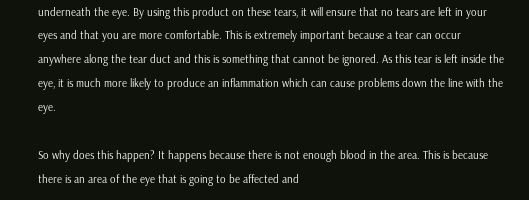underneath the eye. By using this product on these tears, it will ensure that no tears are left in your eyes and that you are more comfortable. This is extremely important because a tear can occur anywhere along the tear duct and this is something that cannot be ignored. As this tear is left inside the eye, it is much more likely to produce an inflammation which can cause problems down the line with the eye.

So why does this happen? It happens because there is not enough blood in the area. This is because there is an area of the eye that is going to be affected and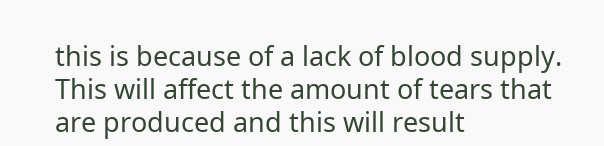this is because of a lack of blood supply. This will affect the amount of tears that are produced and this will result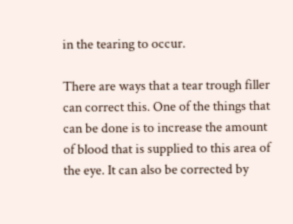in the tearing to occur.

There are ways that a tear trough filler can correct this. One of the things that can be done is to increase the amount of blood that is supplied to this area of the eye. It can also be corrected by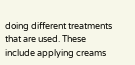doing different treatments that are used. These include applying creams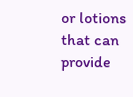or lotions that can provide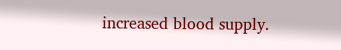increased blood supply.